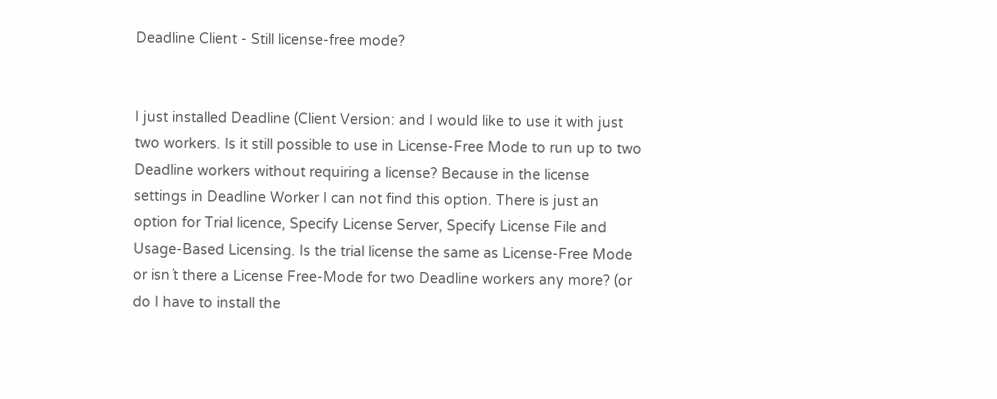Deadline Client - Still license-free mode?


I just installed Deadline (Client Version: and I would like to use it with just two workers. Is it still possible to use in License-Free Mode to run up to two Deadline workers without requiring a license? Because in the license settings in Deadline Worker I can not find this option. There is just an option for Trial licence, Specify License Server, Specify License File and Usage-Based Licensing. Is the trial license the same as License-Free Mode or isn´t there a License Free-Mode for two Deadline workers any more? (or do I have to install the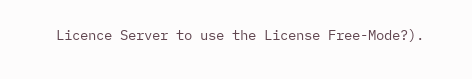Licence Server to use the License Free-Mode?).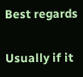Best regards

Usually if it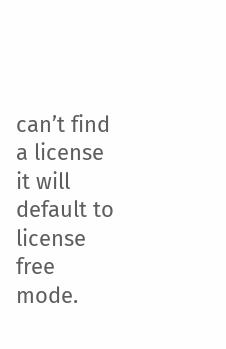can’t find a license it will default to license free mode.